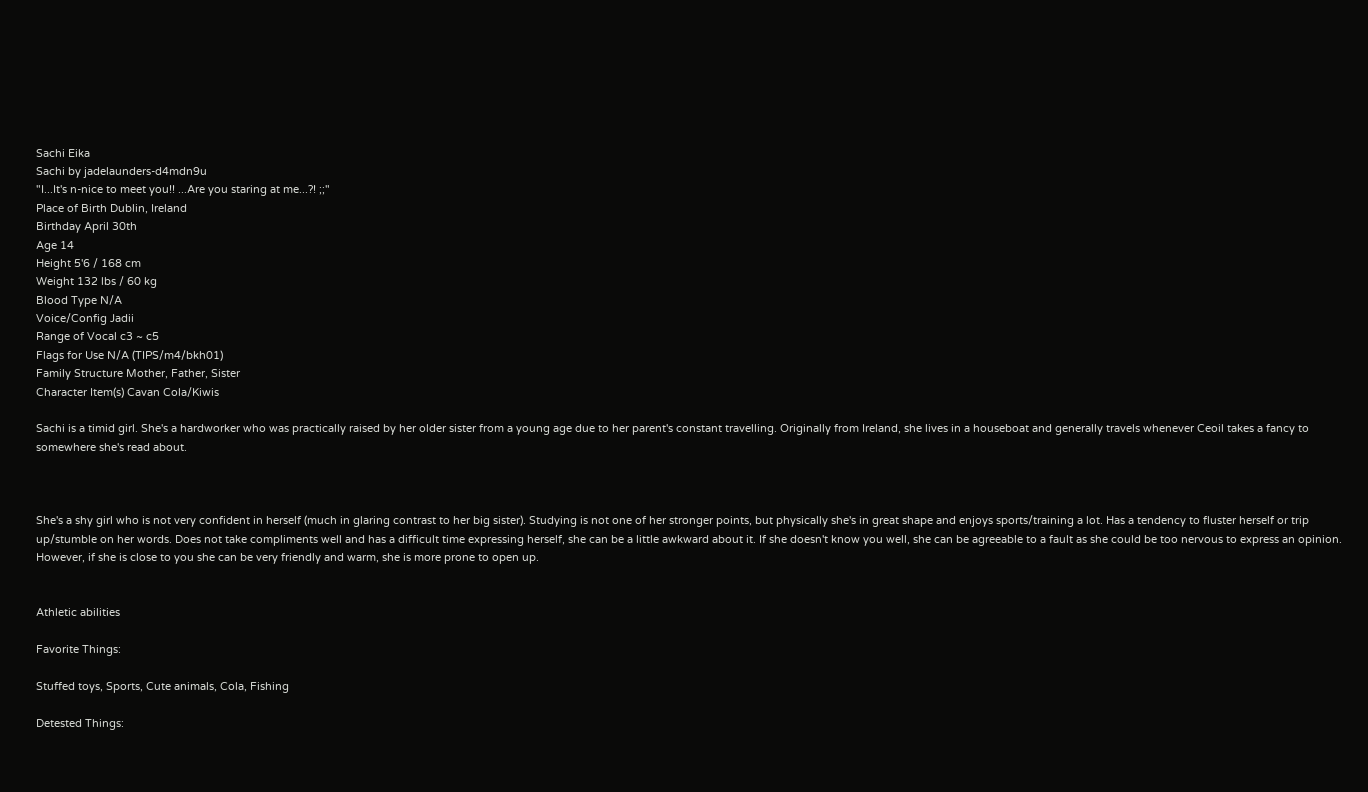Sachi Eika
Sachi by jadelaunders-d4mdn9u
"I...It's n-nice to meet you!! ...Are you staring at me...?! ;;"
Place of Birth Dublin, Ireland
Birthday April 30th
Age 14
Height 5'6 / 168 cm
Weight 132 lbs / 60 kg
Blood Type N/A
Voice/Config Jadii
Range of Vocal c3 ~ c5
Flags for Use N/A (TIPS/m4/bkh01)
Family Structure Mother, Father, Sister
Character Item(s) Cavan Cola/Kiwis

Sachi is a timid girl. She's a hardworker who was practically raised by her older sister from a young age due to her parent's constant travelling. Originally from Ireland, she lives in a houseboat and generally travels whenever Ceoil takes a fancy to somewhere she's read about.



She's a shy girl who is not very confident in herself (much in glaring contrast to her big sister). Studying is not one of her stronger points, but physically she's in great shape and enjoys sports/training a lot. Has a tendency to fluster herself or trip up/stumble on her words. Does not take compliments well and has a difficult time expressing herself, she can be a little awkward about it. If she doesn't know you well, she can be agreeable to a fault as she could be too nervous to express an opinion. However, if she is close to you she can be very friendly and warm, she is more prone to open up.


Athletic abilities

Favorite Things:

Stuffed toys, Sports, Cute animals, Cola, Fishing

Detested Things: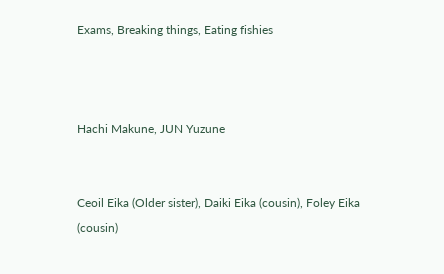Exams, Breaking things, Eating fishies



Hachi Makune, JUN Yuzune


Ceoil Eika (Older sister), Daiki Eika (cousin), Foley Eika (cousin)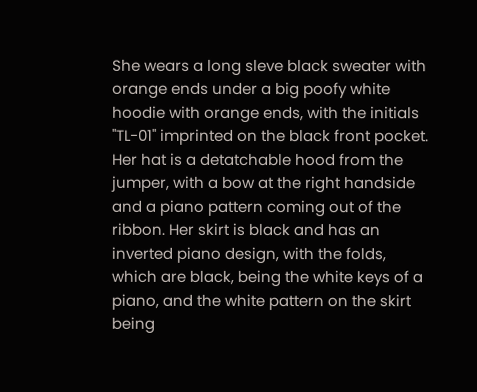She wears a long sleve black sweater with orange ends under a big poofy white hoodie with orange ends, with the initials "TL-01" imprinted on the black front pocket. Her hat is a detatchable hood from the jumper, with a bow at the right handside and a piano pattern coming out of the ribbon. Her skirt is black and has an inverted piano design, with the folds, which are black, being the white keys of a piano, and the white pattern on the skirt being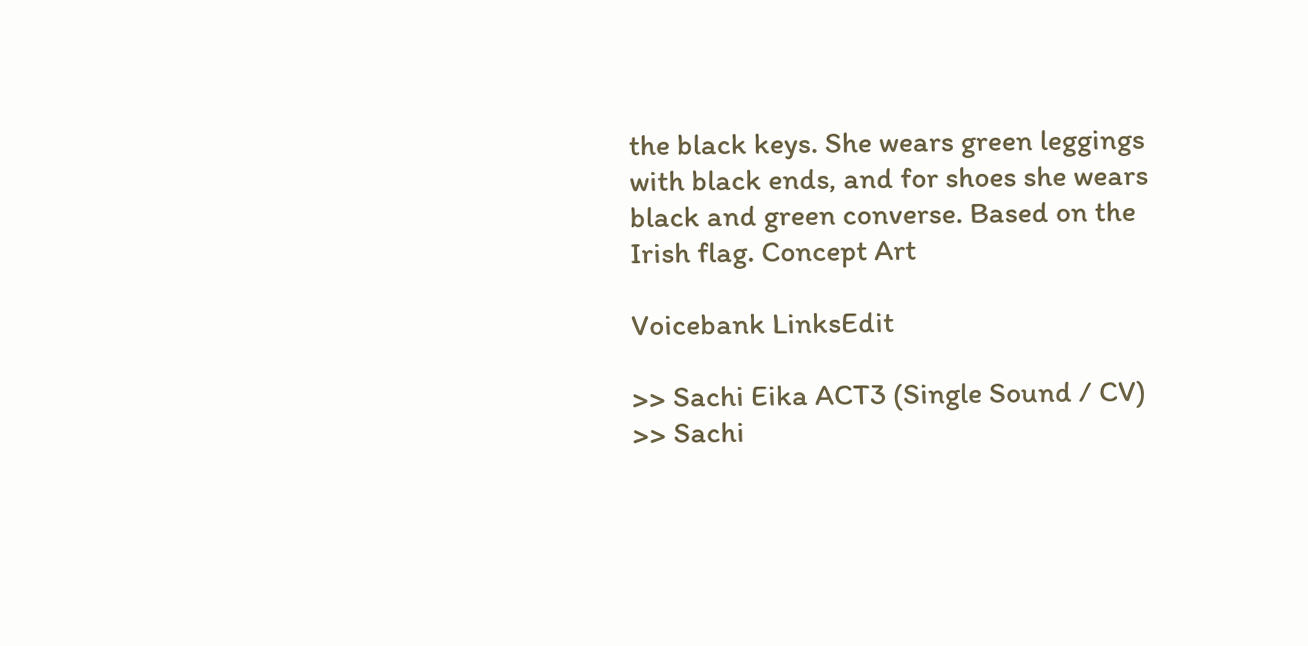the black keys. She wears green leggings with black ends, and for shoes she wears black and green converse. Based on the Irish flag. Concept Art

Voicebank LinksEdit

>> Sachi Eika ACT3 (Single Sound / CV)
>> Sachi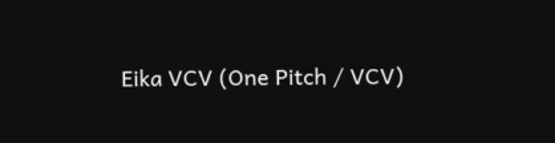Eika VCV (One Pitch / VCV)